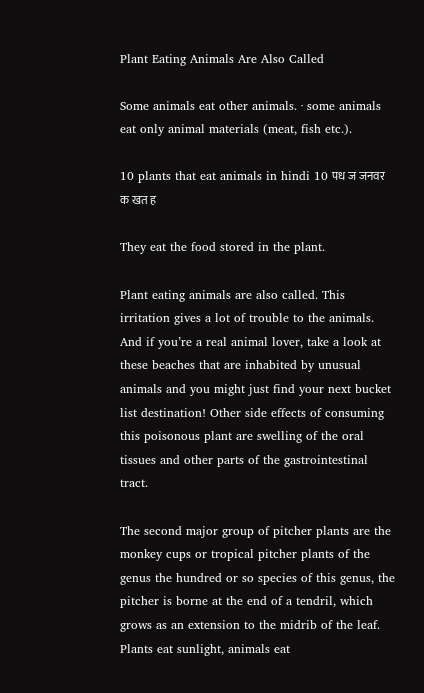Plant Eating Animals Are Also Called

Some animals eat other animals. · some animals eat only animal materials (meat, fish etc.).

10 plants that eat animals in hindi 10 पध ज जनवर क खत ह

They eat the food stored in the plant.

Plant eating animals are also called. This irritation gives a lot of trouble to the animals. And if you’re a real animal lover, take a look at these beaches that are inhabited by unusual animals and you might just find your next bucket list destination! Other side effects of consuming this poisonous plant are swelling of the oral tissues and other parts of the gastrointestinal tract.

The second major group of pitcher plants are the monkey cups or tropical pitcher plants of the genus the hundred or so species of this genus, the pitcher is borne at the end of a tendril, which grows as an extension to the midrib of the leaf. Plants eat sunlight, animals eat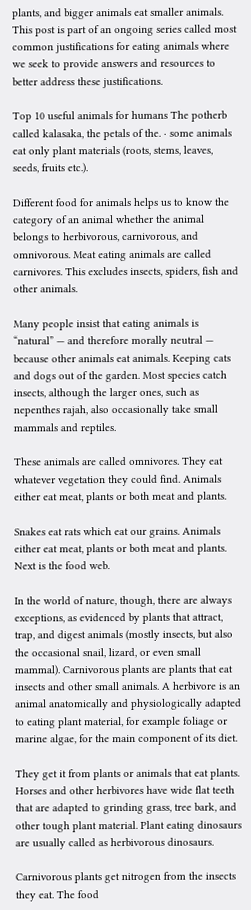plants, and bigger animals eat smaller animals. This post is part of an ongoing series called most common justifications for eating animals where we seek to provide answers and resources to better address these justifications.

Top 10 useful animals for humans The potherb called kalasaka, the petals of the. · some animals eat only plant materials (roots, stems, leaves, seeds, fruits etc.).

Different food for animals helps us to know the category of an animal whether the animal belongs to herbivorous, carnivorous, and omnivorous. Meat eating animals are called carnivores. This excludes insects, spiders, fish and other animals.

Many people insist that eating animals is “natural” — and therefore morally neutral — because other animals eat animals. Keeping cats and dogs out of the garden. Most species catch insects, although the larger ones, such as nepenthes rajah, also occasionally take small mammals and reptiles.

These animals are called omnivores. They eat whatever vegetation they could find. Animals either eat meat, plants or both meat and plants.

Snakes eat rats which eat our grains. Animals either eat meat, plants or both meat and plants. Next is the food web.

In the world of nature, though, there are always exceptions, as evidenced by plants that attract, trap, and digest animals (mostly insects, but also the occasional snail, lizard, or even small mammal). Carnivorous plants are plants that eat insects and other small animals. A herbivore is an animal anatomically and physiologically adapted to eating plant material, for example foliage or marine algae, for the main component of its diet.

They get it from plants or animals that eat plants. Horses and other herbivores have wide flat teeth that are adapted to grinding grass, tree bark, and other tough plant material. Plant eating dinosaurs are usually called as herbivorous dinosaurs.

Carnivorous plants get nitrogen from the insects they eat. The food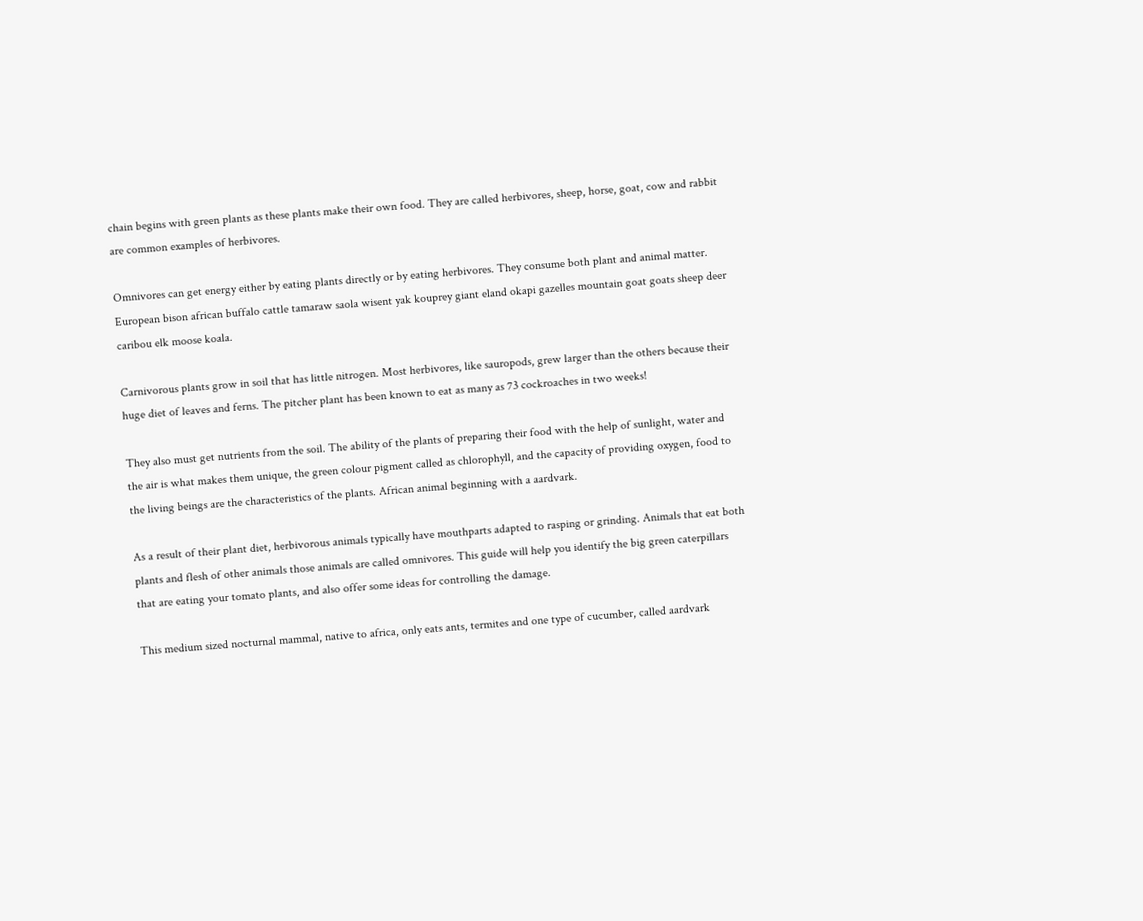chain begins with green plants as these plants make their own food. They are called herbivores, sheep, horse, goat, cow and rabbit are common examples of herbivores.

Omnivores can get energy either by eating plants directly or by eating herbivores. They consume both plant and animal matter. European bison african buffalo cattle tamaraw saola wisent yak kouprey giant eland okapi gazelles mountain goat goats sheep deer caribou elk moose koala.

Carnivorous plants grow in soil that has little nitrogen. Most herbivores, like sauropods, grew larger than the others because their huge diet of leaves and ferns. The pitcher plant has been known to eat as many as 73 cockroaches in two weeks!

They also must get nutrients from the soil. The ability of the plants of preparing their food with the help of sunlight, water and the air is what makes them unique, the green colour pigment called as chlorophyll, and the capacity of providing oxygen, food to the living beings are the characteristics of the plants. African animal beginning with a aardvark.

As a result of their plant diet, herbivorous animals typically have mouthparts adapted to rasping or grinding. Animals that eat both plants and flesh of other animals those animals are called omnivores. This guide will help you identify the big green caterpillars that are eating your tomato plants, and also offer some ideas for controlling the damage.

This medium sized nocturnal mammal, native to africa, only eats ants, termites and one type of cucumber, called aardvark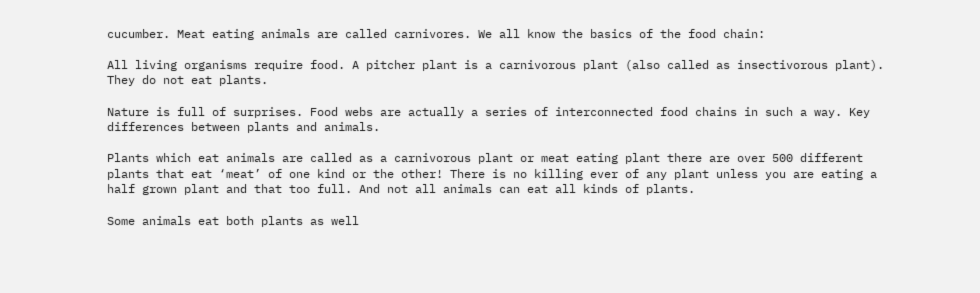cucumber. Meat eating animals are called carnivores. We all know the basics of the food chain:

All living organisms require food. A pitcher plant is a carnivorous plant (also called as insectivorous plant). They do not eat plants.

Nature is full of surprises. Food webs are actually a series of interconnected food chains in such a way. Key differences between plants and animals.

Plants which eat animals are called as a carnivorous plant or meat eating plant there are over 500 different plants that eat ‘meat’ of one kind or the other! There is no killing ever of any plant unless you are eating a half grown plant and that too full. And not all animals can eat all kinds of plants.

Some animals eat both plants as well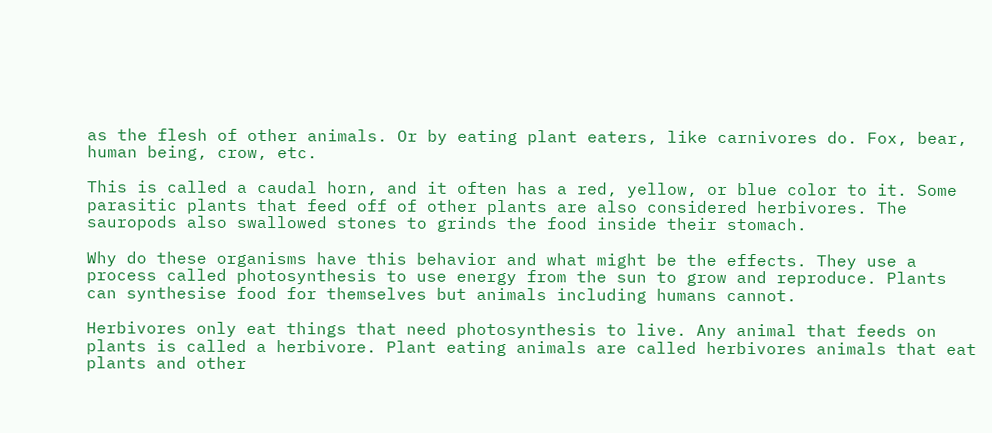as the flesh of other animals. Or by eating plant eaters, like carnivores do. Fox, bear, human being, crow, etc.

This is called a caudal horn, and it often has a red, yellow, or blue color to it. Some parasitic plants that feed off of other plants are also considered herbivores. The sauropods also swallowed stones to grinds the food inside their stomach.

Why do these organisms have this behavior and what might be the effects. They use a process called photosynthesis to use energy from the sun to grow and reproduce. Plants can synthesise food for themselves but animals including humans cannot.

Herbivores only eat things that need photosynthesis to live. Any animal that feeds on plants is called a herbivore. Plant eating animals are called herbivores animals that eat plants and other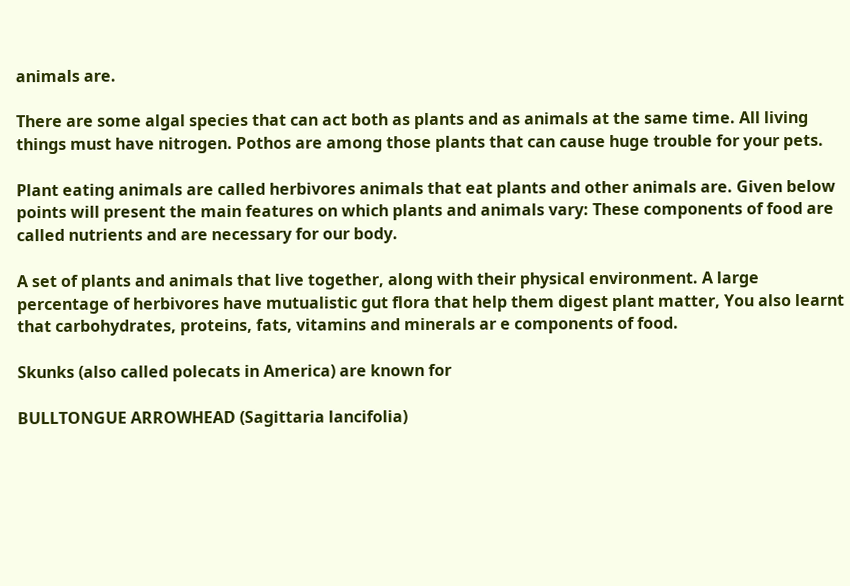animals are.

There are some algal species that can act both as plants and as animals at the same time. All living things must have nitrogen. Pothos are among those plants that can cause huge trouble for your pets.

Plant eating animals are called herbivores animals that eat plants and other animals are. Given below points will present the main features on which plants and animals vary: These components of food are called nutrients and are necessary for our body.

A set of plants and animals that live together, along with their physical environment. A large percentage of herbivores have mutualistic gut flora that help them digest plant matter, You also learnt that carbohydrates, proteins, fats, vitamins and minerals ar e components of food.

Skunks (also called polecats in America) are known for

BULLTONGUE ARROWHEAD (Sagittaria lancifolia)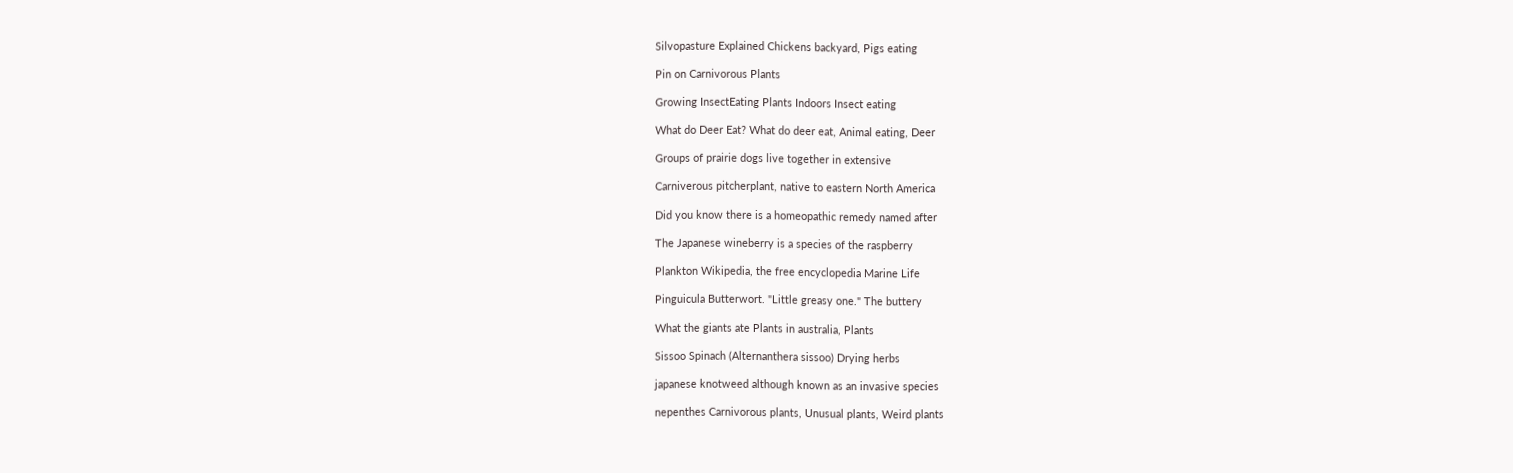Silvopasture Explained Chickens backyard, Pigs eating

Pin on Carnivorous Plants

Growing InsectEating Plants Indoors Insect eating

What do Deer Eat? What do deer eat, Animal eating, Deer

Groups of prairie dogs live together in extensive

Carniverous pitcherplant, native to eastern North America

Did you know there is a homeopathic remedy named after

The Japanese wineberry is a species of the raspberry

Plankton Wikipedia, the free encyclopedia Marine Life

Pinguicula Butterwort. "Little greasy one." The buttery

What the giants ate Plants in australia, Plants

Sissoo Spinach (Alternanthera sissoo) Drying herbs

japanese knotweed although known as an invasive species

nepenthes Carnivorous plants, Unusual plants, Weird plants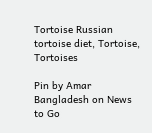Tortoise Russian tortoise diet, Tortoise, Tortoises

Pin by Amar Bangladesh on News to Go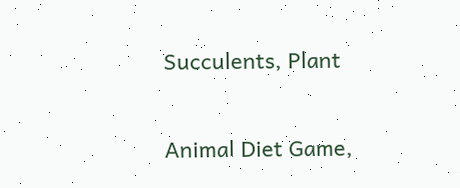Succulents, Plant

Animal Diet Game,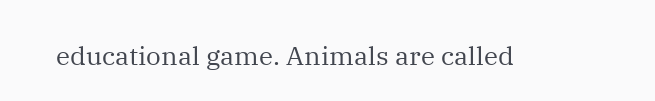educational game. Animals are called